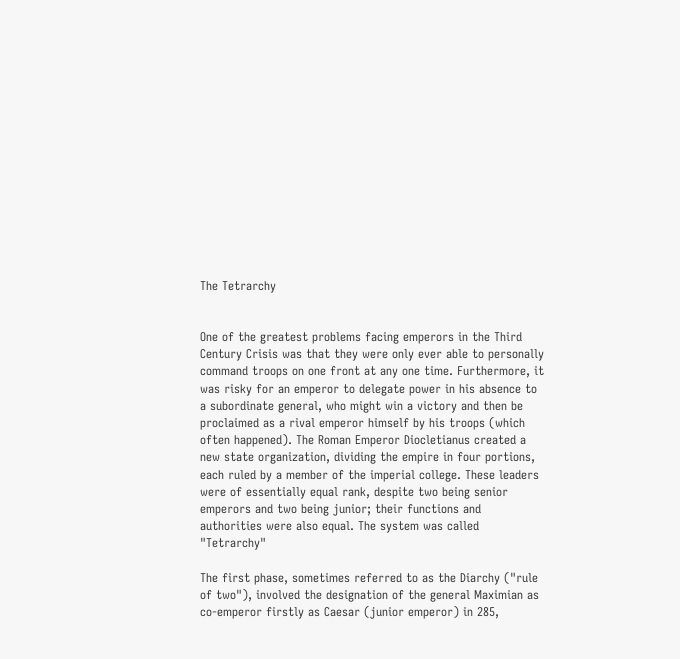The Tetrarchy


One of the greatest problems facing emperors in the Third Century Crisis was that they were only ever able to personally command troops on one front at any one time. Furthermore, it was risky for an emperor to delegate power in his absence to a subordinate general, who might win a victory and then be proclaimed as a rival emperor himself by his troops (which often happened). The Roman Emperor Diocletianus created a new state organization, dividing the empire in four portions, each ruled by a member of the imperial college. These leaders were of essentially equal rank, despite two being senior emperors and two being junior; their functions and authorities were also equal. The system was called "Tetrarchy"

The first phase, sometimes referred to as the Diarchy ("rule of two"), involved the designation of the general Maximian as co-emperor firstly as Caesar (junior emperor) in 285,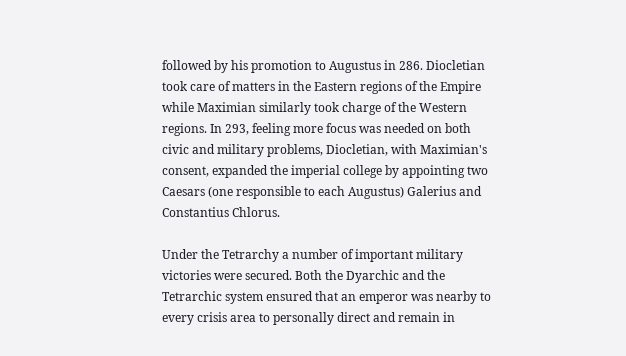followed by his promotion to Augustus in 286. Diocletian took care of matters in the Eastern regions of the Empire while Maximian similarly took charge of the Western regions. In 293, feeling more focus was needed on both civic and military problems, Diocletian, with Maximian's consent, expanded the imperial college by appointing two Caesars (one responsible to each Augustus) Galerius and Constantius Chlorus.

Under the Tetrarchy a number of important military victories were secured. Both the Dyarchic and the Tetrarchic system ensured that an emperor was nearby to every crisis area to personally direct and remain in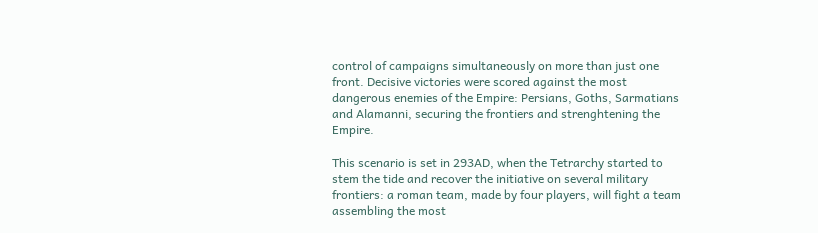control of campaigns simultaneously on more than just one front. Decisive victories were scored against the most dangerous enemies of the Empire: Persians, Goths, Sarmatians and Alamanni, securing the frontiers and strenghtening the Empire.

This scenario is set in 293AD, when the Tetrarchy started to stem the tide and recover the initiative on several military frontiers: a roman team, made by four players, will fight a team assembling the most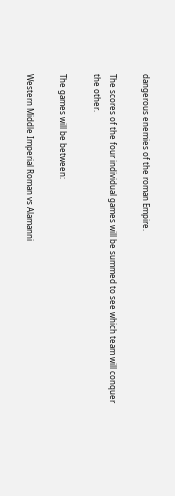dangerous enemies of the roman Empire.

The scores of the four individual games will be summed to see which team will conquer the other.

The games will be between:

Western Middle Imperial Roman vs Alamanni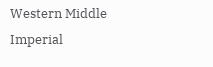Western Middle Imperial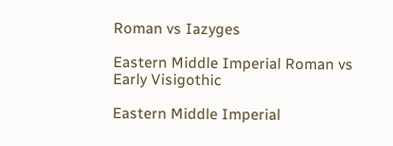Roman vs Iazyges

Eastern Middle Imperial Roman vs Early Visigothic

Eastern Middle Imperial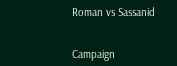Roman vs Sassanid


Campaign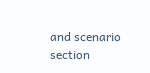and scenario section